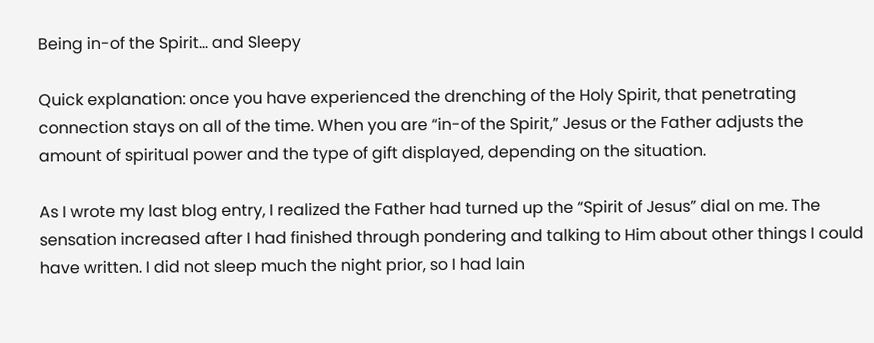Being in-of the Spirit… and Sleepy

Quick explanation: once you have experienced the drenching of the Holy Spirit, that penetrating connection stays on all of the time. When you are “in-of the Spirit,” Jesus or the Father adjusts the amount of spiritual power and the type of gift displayed, depending on the situation.

As I wrote my last blog entry, I realized the Father had turned up the “Spirit of Jesus” dial on me. The sensation increased after I had finished through pondering and talking to Him about other things I could have written. I did not sleep much the night prior, so I had lain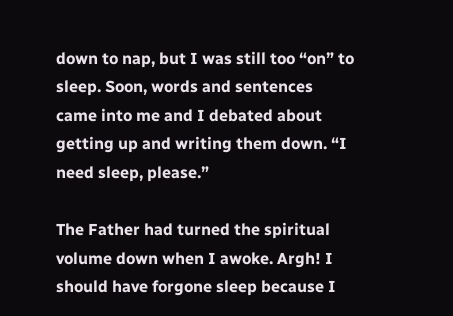down to nap, but I was still too “on” to sleep. Soon, words and sentences came into me and I debated about getting up and writing them down. “I need sleep, please.”

The Father had turned the spiritual volume down when I awoke. Argh! I should have forgone sleep because I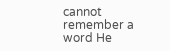cannot remember a word He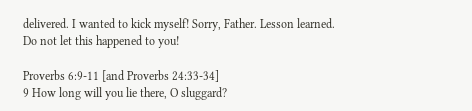delivered. I wanted to kick myself! Sorry, Father. Lesson learned. Do not let this happened to you!

Proverbs 6:9-11 [and Proverbs 24:33-34]
9 How long will you lie there, O sluggard?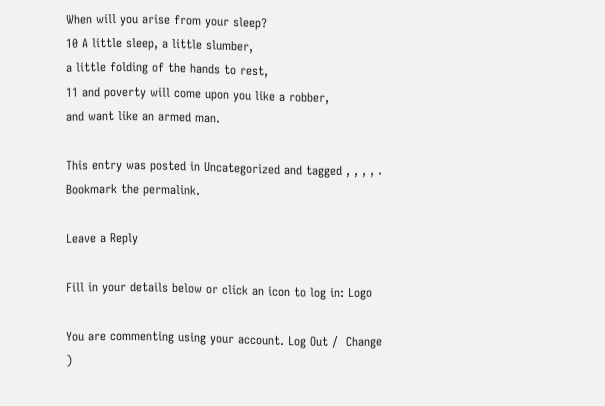When will you arise from your sleep?
10 A little sleep, a little slumber,
a little folding of the hands to rest,
11 and poverty will come upon you like a robber,
and want like an armed man.

This entry was posted in Uncategorized and tagged , , , , . Bookmark the permalink.

Leave a Reply

Fill in your details below or click an icon to log in: Logo

You are commenting using your account. Log Out /  Change )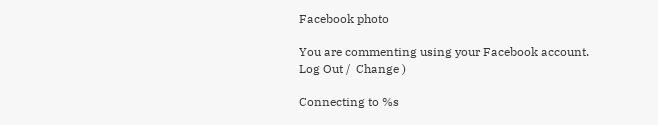Facebook photo

You are commenting using your Facebook account. Log Out /  Change )

Connecting to %s